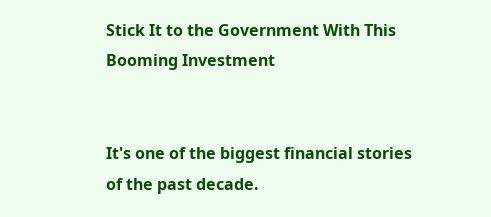Stick It to the Government With This Booming Investment


It's one of the biggest financial stories of the past decade.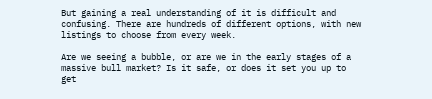But gaining a real understanding of it is difficult and confusing. There are hundreds of different options, with new listings to choose from every week.

Are we seeing a bubble, or are we in the early stages of a massive bull market? Is it safe, or does it set you up to get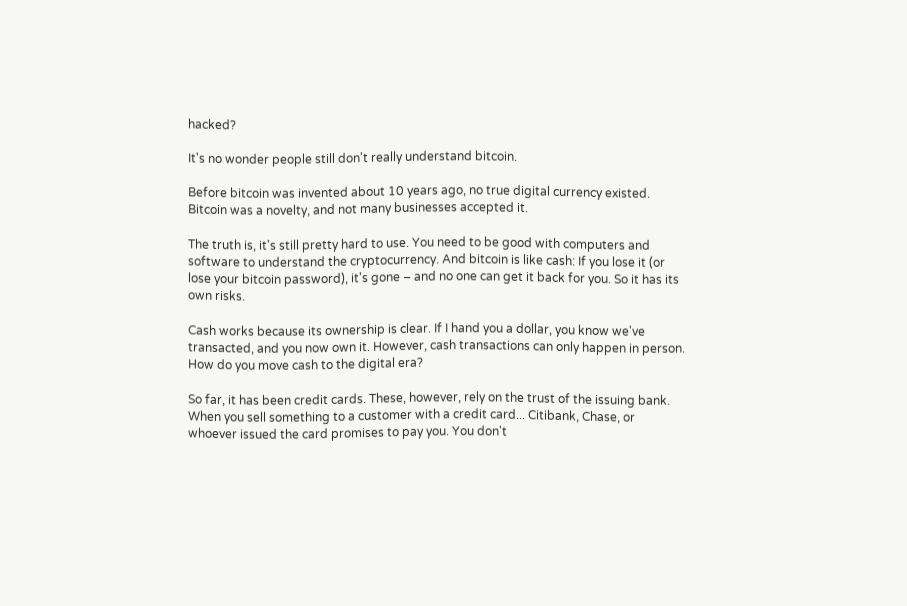hacked?

It's no wonder people still don't really understand bitcoin.

Before bitcoin was invented about 10 years ago, no true digital currency existed. Bitcoin was a novelty, and not many businesses accepted it.

The truth is, it's still pretty hard to use. You need to be good with computers and software to understand the cryptocurrency. And bitcoin is like cash: If you lose it (or lose your bitcoin password), it's gone – and no one can get it back for you. So it has its own risks.

Cash works because its ownership is clear. If I hand you a dollar, you know we've transacted, and you now own it. However, cash transactions can only happen in person. How do you move cash to the digital era?

So far, it has been credit cards. These, however, rely on the trust of the issuing bank. When you sell something to a customer with a credit card... Citibank, Chase, or whoever issued the card promises to pay you. You don't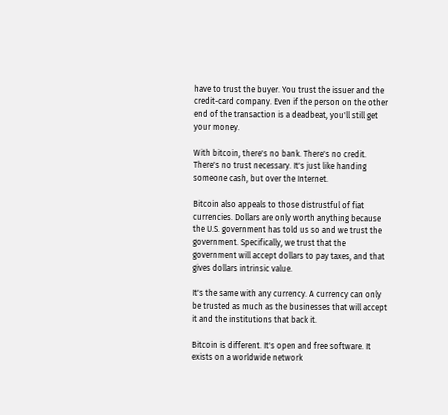have to trust the buyer. You trust the issuer and the credit-card company. Even if the person on the other end of the transaction is a deadbeat, you'll still get your money.

With bitcoin, there's no bank. There's no credit. There's no trust necessary. It's just like handing someone cash, but over the Internet.

Bitcoin also appeals to those distrustful of fiat currencies. Dollars are only worth anything because the U.S. government has told us so and we trust the government. Specifically, we trust that the government will accept dollars to pay taxes, and that gives dollars intrinsic value.

It's the same with any currency. A currency can only be trusted as much as the businesses that will accept it and the institutions that back it.

Bitcoin is different. It's open and free software. It exists on a worldwide network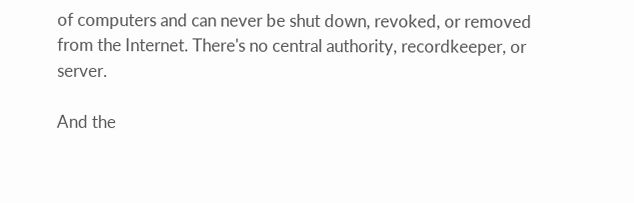of computers and can never be shut down, revoked, or removed from the Internet. There's no central authority, recordkeeper, or server.

And the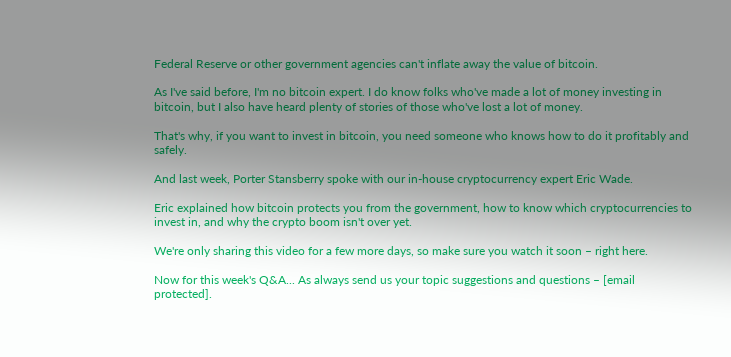Federal Reserve or other government agencies can't inflate away the value of bitcoin.

As I've said before, I'm no bitcoin expert. I do know folks who've made a lot of money investing in bitcoin, but I also have heard plenty of stories of those who've lost a lot of money.

That's why, if you want to invest in bitcoin, you need someone who knows how to do it profitably and safely.

And last week, Porter Stansberry spoke with our in-house cryptocurrency expert Eric Wade.

Eric explained how bitcoin protects you from the government, how to know which cryptocurrencies to invest in, and why the crypto boom isn't over yet.

We're only sharing this video for a few more days, so make sure you watch it soon – right here.

Now for this week's Q&A... As always send us your topic suggestions and questions – [email protected].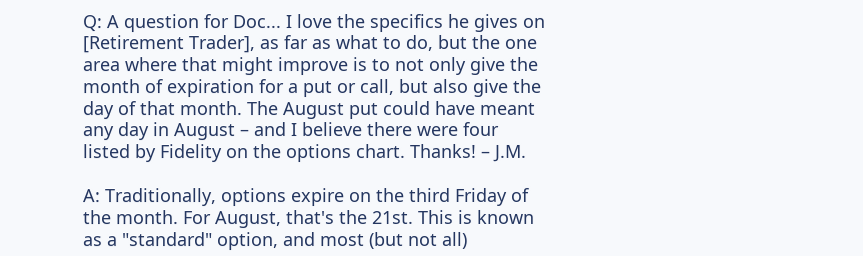Q: A question for Doc... I love the specifics he gives on [Retirement Trader], as far as what to do, but the one area where that might improve is to not only give the month of expiration for a put or call, but also give the day of that month. The August put could have meant any day in August – and I believe there were four listed by Fidelity on the options chart. Thanks! – J.M.

A: Traditionally, options expire on the third Friday of the month. For August, that's the 21st. This is known as a "standard" option, and most (but not all)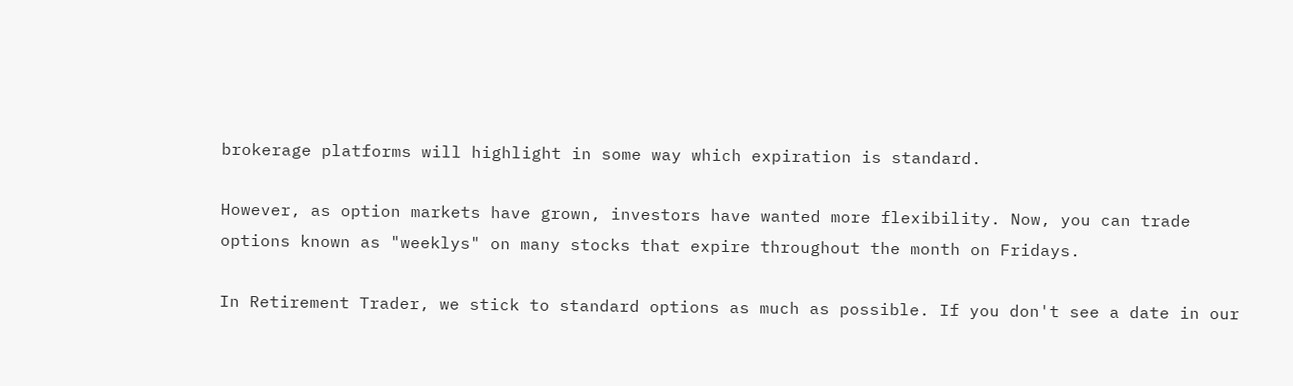brokerage platforms will highlight in some way which expiration is standard.

However, as option markets have grown, investors have wanted more flexibility. Now, you can trade options known as "weeklys" on many stocks that expire throughout the month on Fridays.

In Retirement Trader, we stick to standard options as much as possible. If you don't see a date in our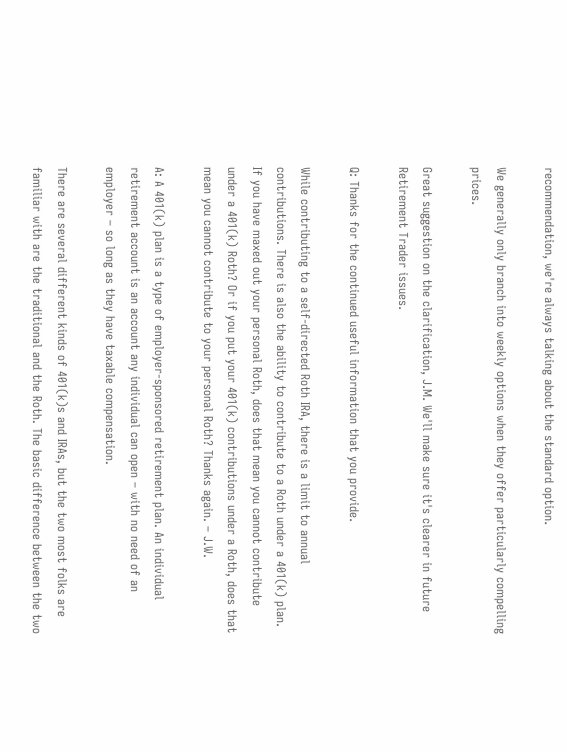recommendation, we're always talking about the standard option.

We generally only branch into weekly options when they offer particularly compelling prices.

Great suggestion on the clarification, J.M. We'll make sure it's clearer in future Retirement Trader issues.

Q: Thanks for the continued useful information that you provide.

While contributing to a self-directed Roth IRA, there is a limit to annual contributions. There is also the ability to contribute to a Roth under a 401(k) plan. If you have maxed out your personal Roth, does that mean you cannot contribute under a 401(k) Roth? Or if you put your 401(k) contributions under a Roth, does that mean you cannot contribute to your personal Roth? Thanks again. – J.W.

A: A 401(k) plan is a type of employer-sponsored retirement plan. An individual retirement account is an account any individual can open – with no need of an employer – so long as they have taxable compensation.

There are several different kinds of 401(k)s and IRAs, but the two most folks are familiar with are the traditional and the Roth. The basic difference between the two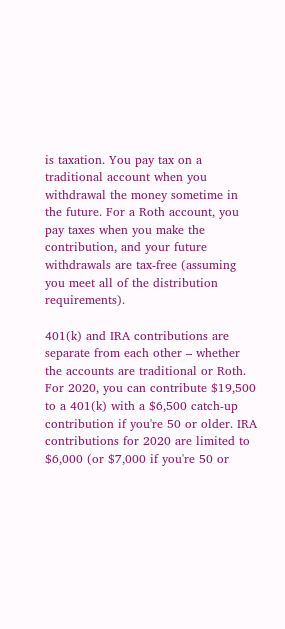is taxation. You pay tax on a traditional account when you withdrawal the money sometime in the future. For a Roth account, you pay taxes when you make the contribution, and your future withdrawals are tax-free (assuming you meet all of the distribution requirements).

401(k) and IRA contributions are separate from each other – whether the accounts are traditional or Roth. For 2020, you can contribute $19,500 to a 401(k) with a $6,500 catch-up contribution if you're 50 or older. IRA contributions for 2020 are limited to $6,000 (or $7,000 if you're 50 or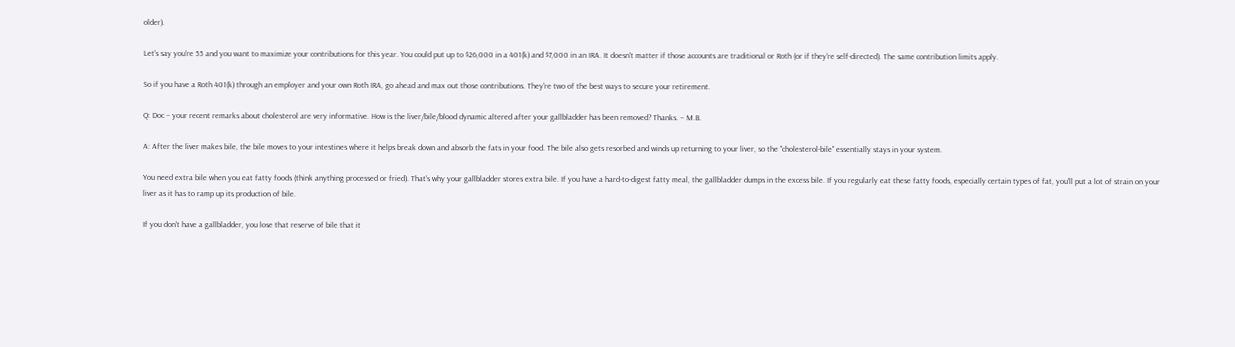older).

Let's say you're 55 and you want to maximize your contributions for this year. You could put up to $26,000 in a 401(k) and $7,000 in an IRA. It doesn't matter if those accounts are traditional or Roth (or if they're self-directed). The same contribution limits apply.

So if you have a Roth 401(k) through an employer and your own Roth IRA, go ahead and max out those contributions. They're two of the best ways to secure your retirement.

Q: Doc – your recent remarks about cholesterol are very informative. How is the liver/bile/blood dynamic altered after your gallbladder has been removed? Thanks. – M.B.

A: After the liver makes bile, the bile moves to your intestines where it helps break down and absorb the fats in your food. The bile also gets resorbed and winds up returning to your liver, so the "cholesterol-bile" essentially stays in your system.

You need extra bile when you eat fatty foods (think anything processed or fried). That's why your gallbladder stores extra bile. If you have a hard-to-digest fatty meal, the gallbladder dumps in the excess bile. If you regularly eat these fatty foods, especially certain types of fat, you'll put a lot of strain on your liver as it has to ramp up its production of bile.

If you don't have a gallbladder, you lose that reserve of bile that it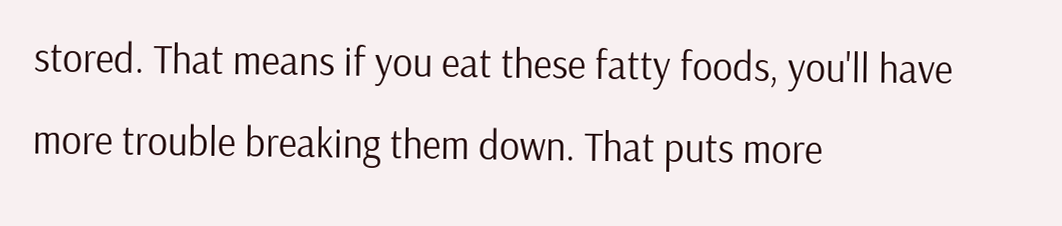stored. That means if you eat these fatty foods, you'll have more trouble breaking them down. That puts more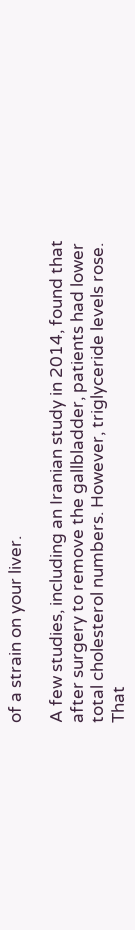of a strain on your liver.

A few studies, including an Iranian study in 2014, found that after surgery to remove the gallbladder, patients had lower total cholesterol numbers. However, triglyceride levels rose. That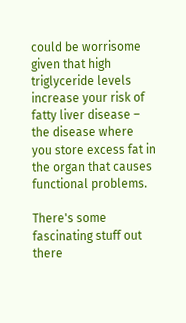could be worrisome given that high triglyceride levels increase your risk of fatty liver disease – the disease where you store excess fat in the organ that causes functional problems.

There's some fascinating stuff out there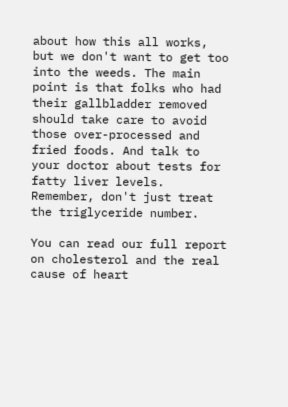about how this all works, but we don't want to get too into the weeds. The main point is that folks who had their gallbladder removed should take care to avoid those over-processed and fried foods. And talk to your doctor about tests for fatty liver levels. Remember, don't just treat the triglyceride number.

You can read our full report on cholesterol and the real cause of heart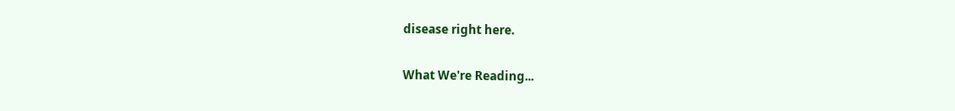disease right here.

What We're Reading...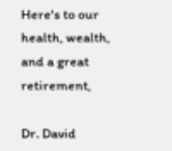Here's to our health, wealth, and a great retirement,

Dr. David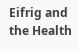Eifrig and the Health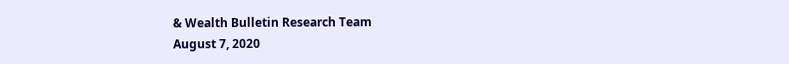& Wealth Bulletin Research Team
August 7, 2020